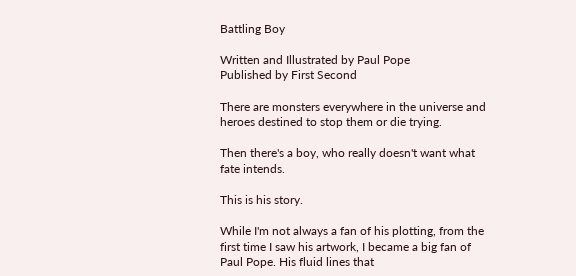Battling Boy

Written and Illustrated by Paul Pope
Published by First Second

There are monsters everywhere in the universe and heroes destined to stop them or die trying.

Then there's a boy, who really doesn't want what fate intends.

This is his story.

While I'm not always a fan of his plotting, from the first time I saw his artwork, I became a big fan of Paul Pope. His fluid lines that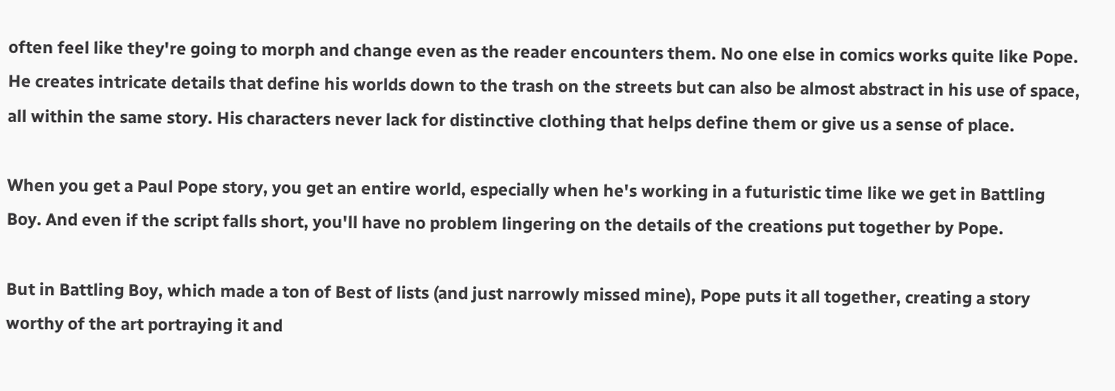often feel like they're going to morph and change even as the reader encounters them. No one else in comics works quite like Pope. He creates intricate details that define his worlds down to the trash on the streets but can also be almost abstract in his use of space, all within the same story. His characters never lack for distinctive clothing that helps define them or give us a sense of place.

When you get a Paul Pope story, you get an entire world, especially when he's working in a futuristic time like we get in Battling Boy. And even if the script falls short, you'll have no problem lingering on the details of the creations put together by Pope.

But in Battling Boy, which made a ton of Best of lists (and just narrowly missed mine), Pope puts it all together, creating a story worthy of the art portraying it and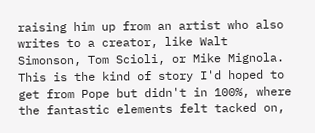raising him up from an artist who also writes to a creator, like Walt Simonson, Tom Scioli, or Mike Mignola. This is the kind of story I'd hoped to get from Pope but didn't in 100%, where the fantastic elements felt tacked on,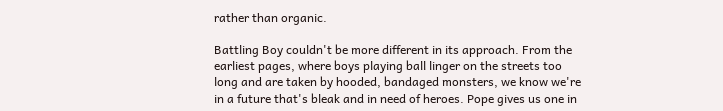rather than organic.

Battling Boy couldn't be more different in its approach. From the earliest pages, where boys playing ball linger on the streets too long and are taken by hooded, bandaged monsters, we know we're in a future that's bleak and in need of heroes. Pope gives us one in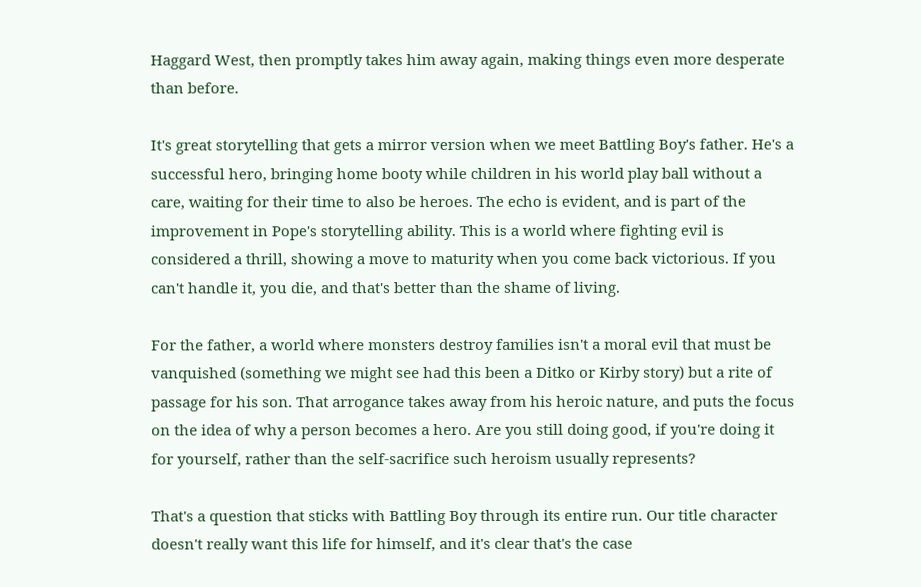Haggard West, then promptly takes him away again, making things even more desperate than before.

It's great storytelling that gets a mirror version when we meet Battling Boy's father. He's a successful hero, bringing home booty while children in his world play ball without a care, waiting for their time to also be heroes. The echo is evident, and is part of the improvement in Pope's storytelling ability. This is a world where fighting evil is considered a thrill, showing a move to maturity when you come back victorious. If you can't handle it, you die, and that's better than the shame of living.

For the father, a world where monsters destroy families isn't a moral evil that must be vanquished (something we might see had this been a Ditko or Kirby story) but a rite of passage for his son. That arrogance takes away from his heroic nature, and puts the focus on the idea of why a person becomes a hero. Are you still doing good, if you're doing it for yourself, rather than the self-sacrifice such heroism usually represents?

That's a question that sticks with Battling Boy through its entire run. Our title character doesn't really want this life for himself, and it's clear that's the case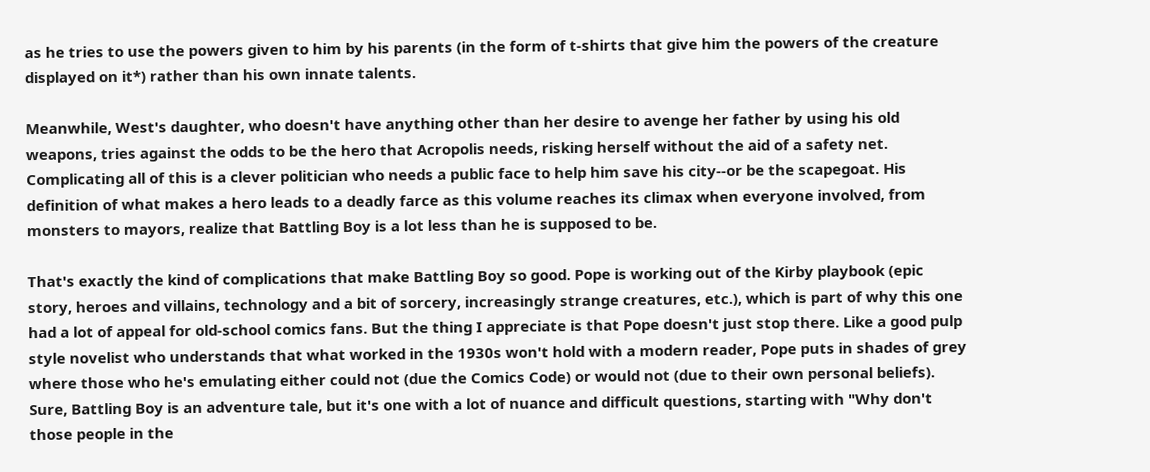as he tries to use the powers given to him by his parents (in the form of t-shirts that give him the powers of the creature displayed on it*) rather than his own innate talents.

Meanwhile, West's daughter, who doesn't have anything other than her desire to avenge her father by using his old weapons, tries against the odds to be the hero that Acropolis needs, risking herself without the aid of a safety net.  Complicating all of this is a clever politician who needs a public face to help him save his city--or be the scapegoat. His definition of what makes a hero leads to a deadly farce as this volume reaches its climax when everyone involved, from monsters to mayors, realize that Battling Boy is a lot less than he is supposed to be.

That's exactly the kind of complications that make Battling Boy so good. Pope is working out of the Kirby playbook (epic story, heroes and villains, technology and a bit of sorcery, increasingly strange creatures, etc.), which is part of why this one had a lot of appeal for old-school comics fans. But the thing I appreciate is that Pope doesn't just stop there. Like a good pulp style novelist who understands that what worked in the 1930s won't hold with a modern reader, Pope puts in shades of grey where those who he's emulating either could not (due the Comics Code) or would not (due to their own personal beliefs). Sure, Battling Boy is an adventure tale, but it's one with a lot of nuance and difficult questions, starting with "Why don't those people in the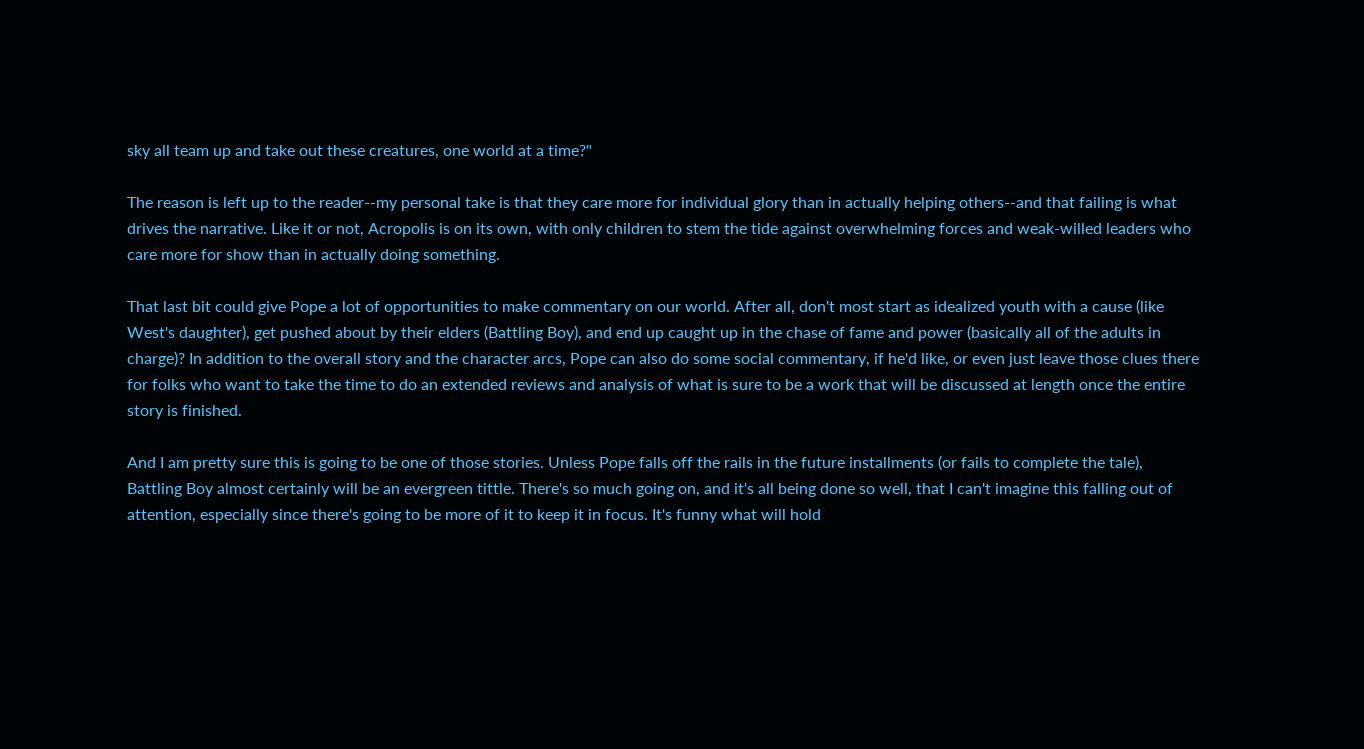sky all team up and take out these creatures, one world at a time?"

The reason is left up to the reader--my personal take is that they care more for individual glory than in actually helping others--and that failing is what drives the narrative. Like it or not, Acropolis is on its own, with only children to stem the tide against overwhelming forces and weak-willed leaders who care more for show than in actually doing something.

That last bit could give Pope a lot of opportunities to make commentary on our world. After all, don't most start as idealized youth with a cause (like West's daughter), get pushed about by their elders (Battling Boy), and end up caught up in the chase of fame and power (basically all of the adults in charge)? In addition to the overall story and the character arcs, Pope can also do some social commentary, if he'd like, or even just leave those clues there for folks who want to take the time to do an extended reviews and analysis of what is sure to be a work that will be discussed at length once the entire story is finished.

And I am pretty sure this is going to be one of those stories. Unless Pope falls off the rails in the future installments (or fails to complete the tale), Battling Boy almost certainly will be an evergreen tittle. There's so much going on, and it's all being done so well, that I can't imagine this falling out of attention, especially since there's going to be more of it to keep it in focus. It's funny what will hold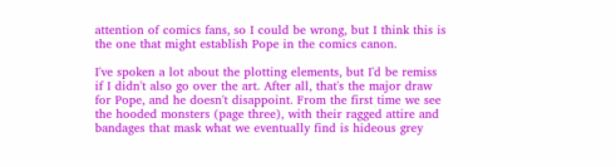attention of comics fans, so I could be wrong, but I think this is the one that might establish Pope in the comics canon.

I've spoken a lot about the plotting elements, but I'd be remiss if I didn't also go over the art. After all, that's the major draw for Pope, and he doesn't disappoint. From the first time we see the hooded monsters (page three), with their ragged attire and bandages that mask what we eventually find is hideous grey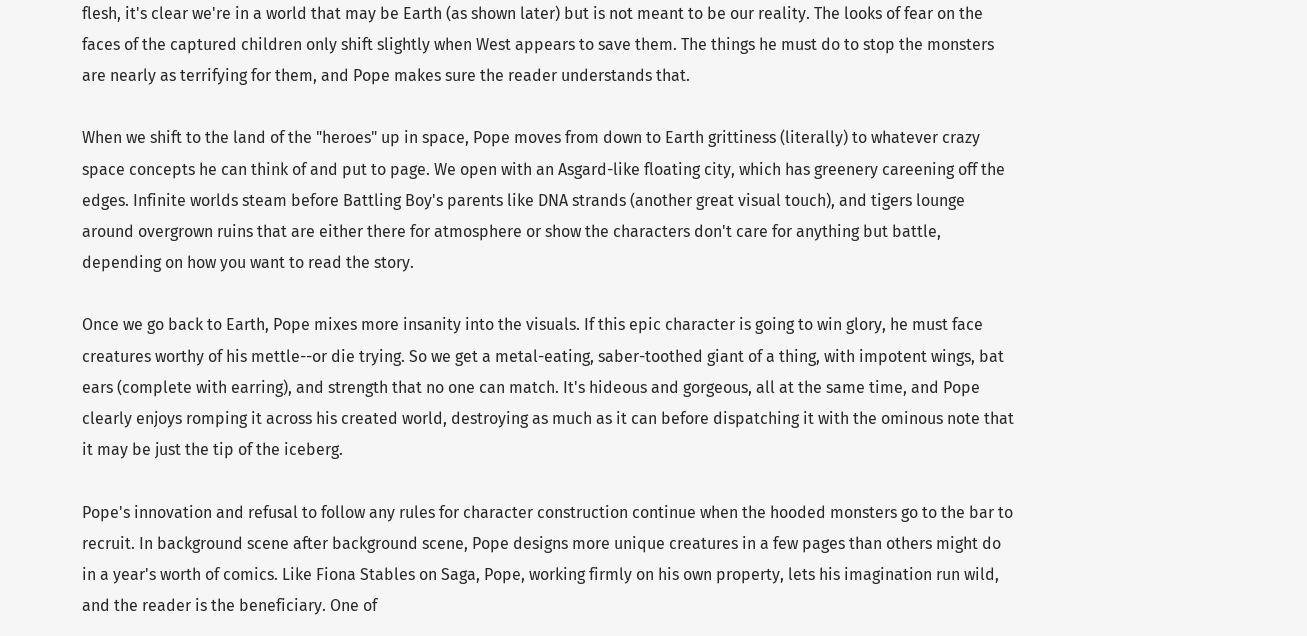flesh, it's clear we're in a world that may be Earth (as shown later) but is not meant to be our reality. The looks of fear on the faces of the captured children only shift slightly when West appears to save them. The things he must do to stop the monsters are nearly as terrifying for them, and Pope makes sure the reader understands that.

When we shift to the land of the "heroes" up in space, Pope moves from down to Earth grittiness (literally) to whatever crazy space concepts he can think of and put to page. We open with an Asgard-like floating city, which has greenery careening off the edges. Infinite worlds steam before Battling Boy's parents like DNA strands (another great visual touch), and tigers lounge around overgrown ruins that are either there for atmosphere or show the characters don't care for anything but battle, depending on how you want to read the story.

Once we go back to Earth, Pope mixes more insanity into the visuals. If this epic character is going to win glory, he must face creatures worthy of his mettle--or die trying. So we get a metal-eating, saber-toothed giant of a thing, with impotent wings, bat ears (complete with earring), and strength that no one can match. It's hideous and gorgeous, all at the same time, and Pope clearly enjoys romping it across his created world, destroying as much as it can before dispatching it with the ominous note that it may be just the tip of the iceberg.

Pope's innovation and refusal to follow any rules for character construction continue when the hooded monsters go to the bar to recruit. In background scene after background scene, Pope designs more unique creatures in a few pages than others might do in a year's worth of comics. Like Fiona Stables on Saga, Pope, working firmly on his own property, lets his imagination run wild, and the reader is the beneficiary. One of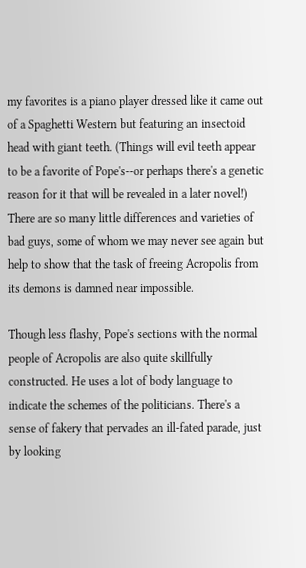my favorites is a piano player dressed like it came out of a Spaghetti Western but featuring an insectoid head with giant teeth. (Things will evil teeth appear to be a favorite of Pope's--or perhaps there's a genetic reason for it that will be revealed in a later novel!) There are so many little differences and varieties of bad guys, some of whom we may never see again but help to show that the task of freeing Acropolis from its demons is damned near impossible.

Though less flashy, Pope's sections with the normal people of Acropolis are also quite skillfully constructed. He uses a lot of body language to indicate the schemes of the politicians. There's a sense of fakery that pervades an ill-fated parade, just by looking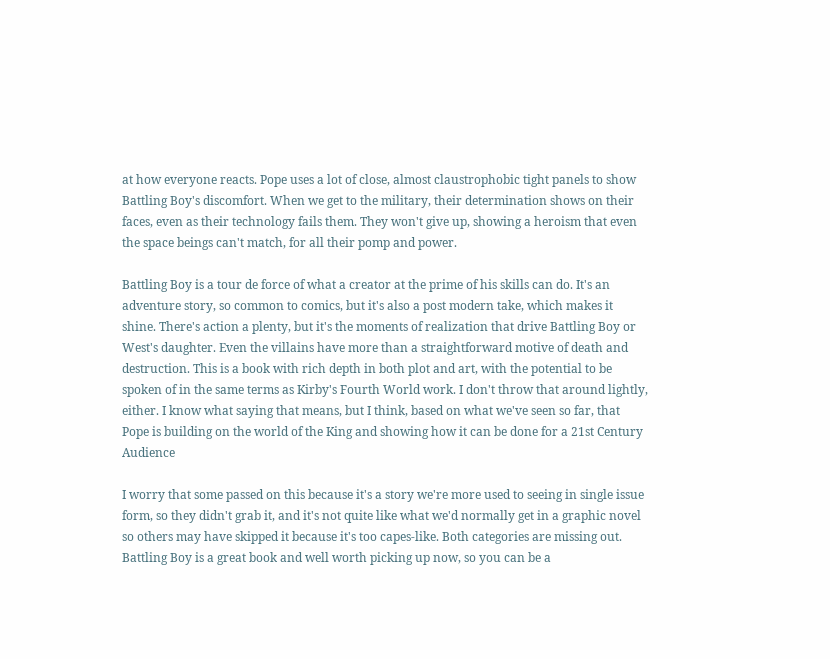at how everyone reacts. Pope uses a lot of close, almost claustrophobic tight panels to show Battling Boy's discomfort. When we get to the military, their determination shows on their faces, even as their technology fails them. They won't give up, showing a heroism that even the space beings can't match, for all their pomp and power.

Battling Boy is a tour de force of what a creator at the prime of his skills can do. It's an adventure story, so common to comics, but it's also a post modern take, which makes it shine. There's action a plenty, but it's the moments of realization that drive Battling Boy or West's daughter. Even the villains have more than a straightforward motive of death and destruction. This is a book with rich depth in both plot and art, with the potential to be spoken of in the same terms as Kirby's Fourth World work. I don't throw that around lightly, either. I know what saying that means, but I think, based on what we've seen so far, that Pope is building on the world of the King and showing how it can be done for a 21st Century Audience

I worry that some passed on this because it's a story we're more used to seeing in single issue form, so they didn't grab it, and it's not quite like what we'd normally get in a graphic novel so others may have skipped it because it's too capes-like. Both categories are missing out. Battling Boy is a great book and well worth picking up now, so you can be a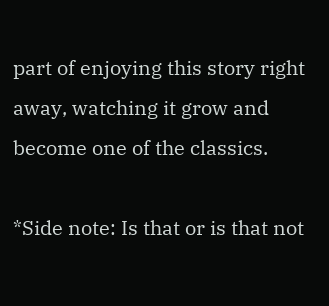part of enjoying this story right away, watching it grow and become one of the classics.

*Side note: Is that or is that not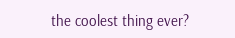the coolest thing ever?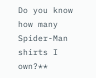Do you know how many Spider-Man shirts I own?**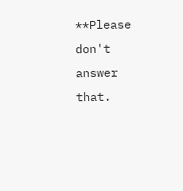**Please don't answer that.